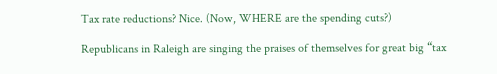Tax rate reductions? Nice. (Now, WHERE are the spending cuts?)

Republicans in Raleigh are singing the praises of themselves for great big “tax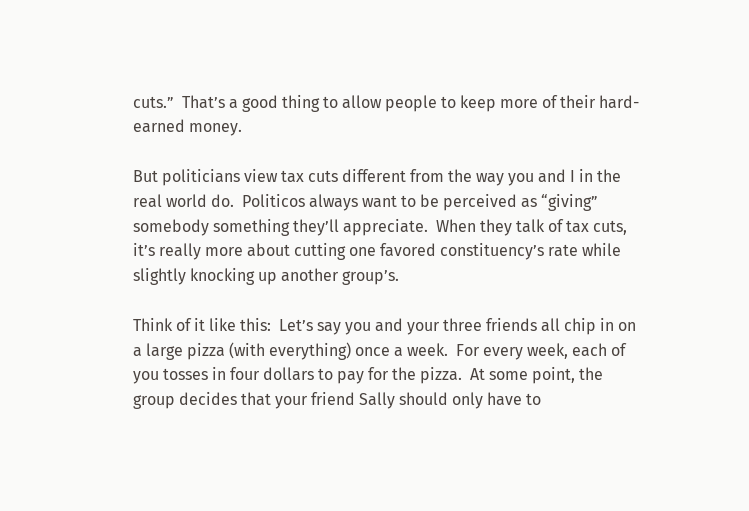cuts.”  That’s a good thing to allow people to keep more of their hard-earned money.

But politicians view tax cuts different from the way you and I in the real world do.  Politicos always want to be perceived as “giving” somebody something they’ll appreciate.  When they talk of tax cuts, it’s really more about cutting one favored constituency’s rate while slightly knocking up another group’s.

Think of it like this:  Let’s say you and your three friends all chip in on a large pizza (with everything) once a week.  For every week, each of you tosses in four dollars to pay for the pizza.  At some point, the group decides that your friend Sally should only have to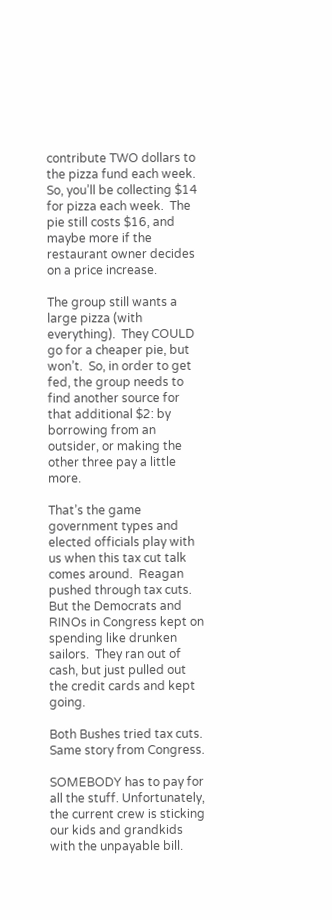contribute TWO dollars to the pizza fund each week.  So, you’ll be collecting $14 for pizza each week.  The pie still costs $16, and maybe more if the restaurant owner decides on a price increase.

The group still wants a large pizza (with everything).  They COULD go for a cheaper pie, but won’t.  So, in order to get fed, the group needs to find another source for that additional $2: by borrowing from an outsider, or making the other three pay a little more.

That’s the game government types and elected officials play with us when this tax cut talk comes around.  Reagan pushed through tax cuts.  But the Democrats and RINOs in Congress kept on spending like drunken sailors.  They ran out of cash, but just pulled out the credit cards and kept going.

Both Bushes tried tax cuts.  Same story from Congress.

SOMEBODY has to pay for all the stuff. Unfortunately, the current crew is sticking our kids and grandkids with the unpayable bill.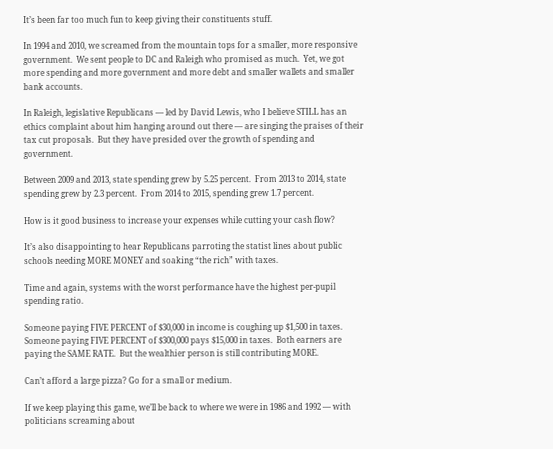It’s been far too much fun to keep giving their constituents stuff.

In 1994 and 2010, we screamed from the mountain tops for a smaller, more responsive government.  We sent people to DC and Raleigh who promised as much.  Yet, we got more spending and more government and more debt and smaller wallets and smaller bank accounts.

In Raleigh, legislative Republicans — led by David Lewis, who I believe STILL has an ethics complaint about him hanging around out there — are singing the praises of their tax cut proposals.  But they have presided over the growth of spending and government.

Between 2009 and 2013, state spending grew by 5.25 percent.  From 2013 to 2014, state spending grew by 2.3 percent.  From 2014 to 2015, spending grew 1.7 percent.

How is it good business to increase your expenses while cutting your cash flow?

It’s also disappointing to hear Republicans parroting the statist lines about public schools needing MORE MONEY and soaking “the rich” with taxes.

Time and again, systems with the worst performance have the highest per-pupil spending ratio.

Someone paying FIVE PERCENT of $30,000 in income is coughing up $1,500 in taxes.  Someone paying FIVE PERCENT of $300,000 pays $15,000 in taxes.  Both earners are paying the SAME RATE.  But the wealthier person is still contributing MORE.

Can’t afford a large pizza? Go for a small or medium.

If we keep playing this game, we’ll be back to where we were in 1986 and 1992 — with politicians screaming about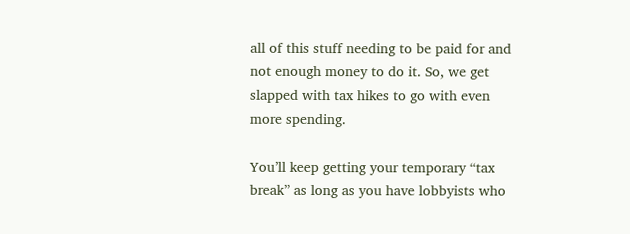all of this stuff needing to be paid for and not enough money to do it. So, we get slapped with tax hikes to go with even more spending.

You’ll keep getting your temporary “tax break” as long as you have lobbyists who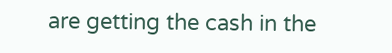are getting the cash in the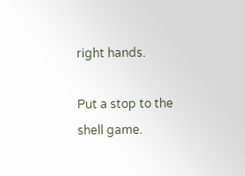right hands.

Put a stop to the shell game.